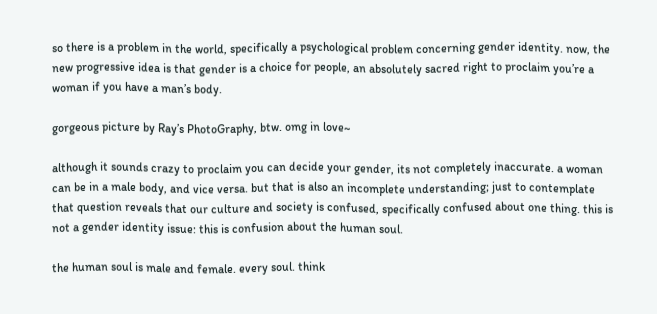so there is a problem in the world, specifically a psychological problem concerning gender identity. now, the new progressive idea is that gender is a choice for people, an absolutely sacred right to proclaim you’re a woman if you have a man’s body.

gorgeous picture by Ray’s PhotoGraphy, btw. omg in love~

although it sounds crazy to proclaim you can decide your gender, its not completely inaccurate. a woman can be in a male body, and vice versa. but that is also an incomplete understanding; just to contemplate that question reveals that our culture and society is confused, specifically confused about one thing. this is not a gender identity issue: this is confusion about the human soul.

the human soul is male and female. every soul. think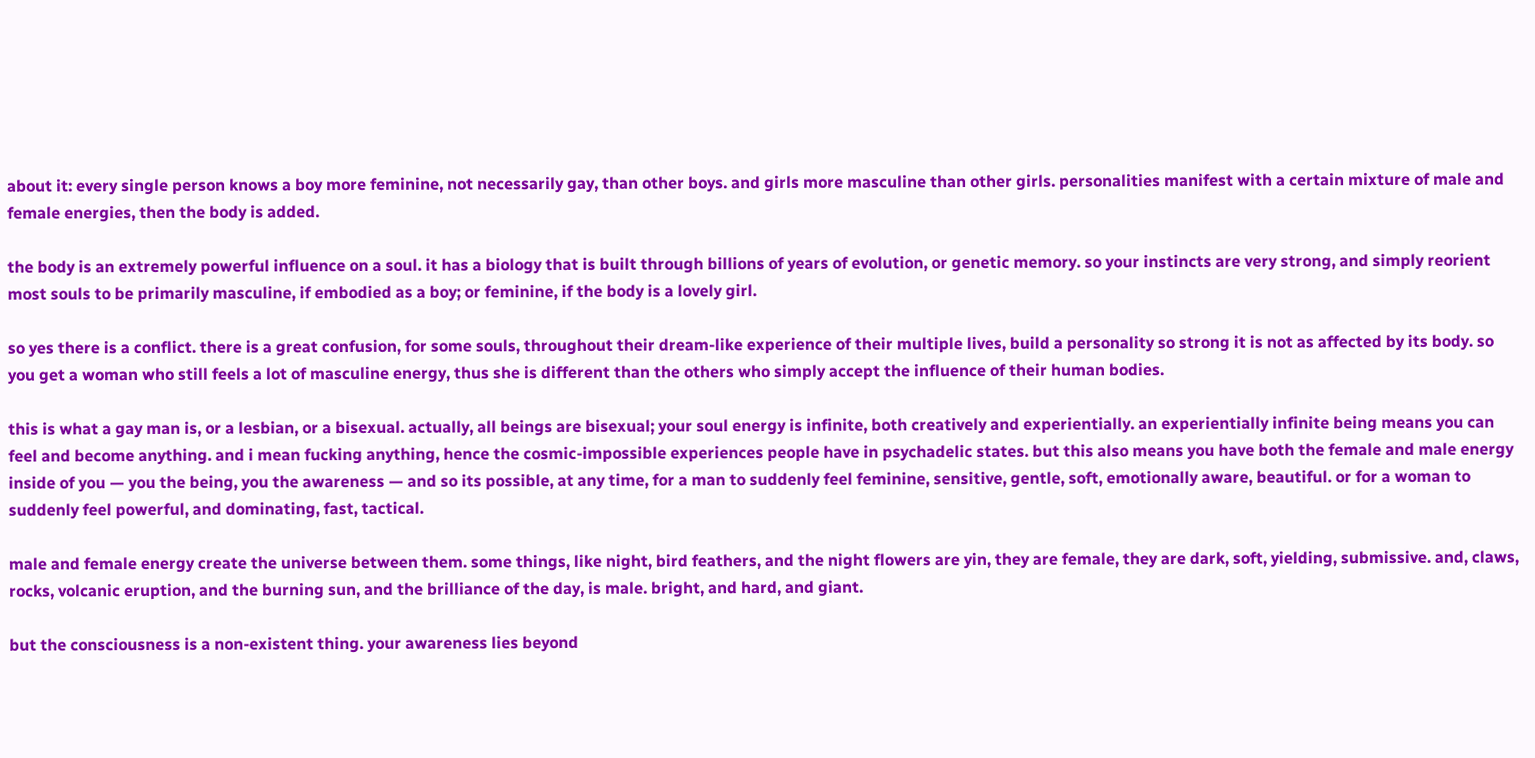about it: every single person knows a boy more feminine, not necessarily gay, than other boys. and girls more masculine than other girls. personalities manifest with a certain mixture of male and female energies, then the body is added.

the body is an extremely powerful influence on a soul. it has a biology that is built through billions of years of evolution, or genetic memory. so your instincts are very strong, and simply reorient most souls to be primarily masculine, if embodied as a boy; or feminine, if the body is a lovely girl.

so yes there is a conflict. there is a great confusion, for some souls, throughout their dream-like experience of their multiple lives, build a personality so strong it is not as affected by its body. so you get a woman who still feels a lot of masculine energy, thus she is different than the others who simply accept the influence of their human bodies.

this is what a gay man is, or a lesbian, or a bisexual. actually, all beings are bisexual; your soul energy is infinite, both creatively and experientially. an experientially infinite being means you can feel and become anything. and i mean fucking anything, hence the cosmic-impossible experiences people have in psychadelic states. but this also means you have both the female and male energy inside of you — you the being, you the awareness — and so its possible, at any time, for a man to suddenly feel feminine, sensitive, gentle, soft, emotionally aware, beautiful. or for a woman to suddenly feel powerful, and dominating, fast, tactical.

male and female energy create the universe between them. some things, like night, bird feathers, and the night flowers are yin, they are female, they are dark, soft, yielding, submissive. and, claws, rocks, volcanic eruption, and the burning sun, and the brilliance of the day, is male. bright, and hard, and giant.

but the consciousness is a non-existent thing. your awareness lies beyond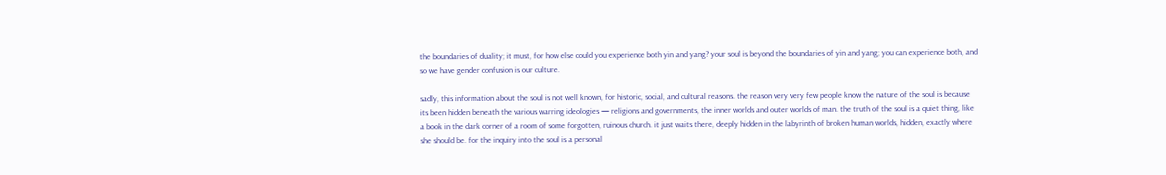the boundaries of duality; it must, for how else could you experience both yin and yang? your soul is beyond the boundaries of yin and yang; you can experience both, and so we have gender confusion is our culture.

sadly, this information about the soul is not well known, for historic, social, and cultural reasons. the reason very very few people know the nature of the soul is because its been hidden beneath the various warring ideologies — religions and governments, the inner worlds and outer worlds of man. the truth of the soul is a quiet thing, like a book in the dark corner of a room of some forgotten, ruinous church. it just waits there, deeply hidden in the labyrinth of broken human worlds, hidden, exactly where she should be. for the inquiry into the soul is a personal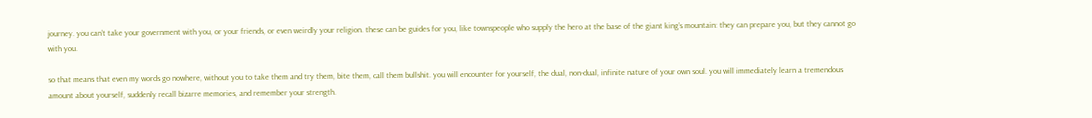journey. you can’t take your government with you, or your friends, or even weirdly your religion. these can be guides for you, like townspeople who supply the hero at the base of the giant king’s mountain: they can prepare you, but they cannot go with you.

so that means that even my words go nowhere, without you to take them and try them, bite them, call them bullshit. you will encounter for yourself, the dual, non-dual, infinite nature of your own soul. you will immediately learn a tremendous amount about yourself, suddenly recall bizarre memories, and remember your strength.